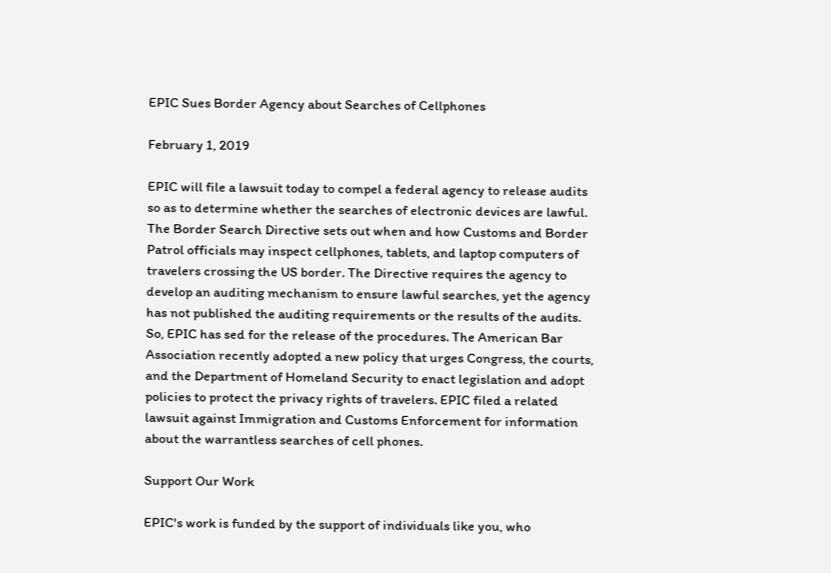EPIC Sues Border Agency about Searches of Cellphones

February 1, 2019

EPIC will file a lawsuit today to compel a federal agency to release audits so as to determine whether the searches of electronic devices are lawful. The Border Search Directive sets out when and how Customs and Border Patrol officials may inspect cellphones, tablets, and laptop computers of travelers crossing the US border. The Directive requires the agency to develop an auditing mechanism to ensure lawful searches, yet the agency has not published the auditing requirements or the results of the audits. So, EPIC has sed for the release of the procedures. The American Bar Association recently adopted a new policy that urges Congress, the courts, and the Department of Homeland Security to enact legislation and adopt policies to protect the privacy rights of travelers. EPIC filed a related lawsuit against Immigration and Customs Enforcement for information about the warrantless searches of cell phones.

Support Our Work

EPIC's work is funded by the support of individuals like you, who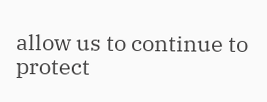allow us to continue to protect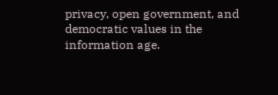privacy, open government, and democratic values in the information age.